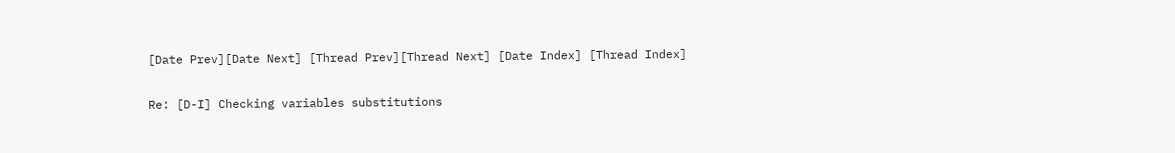[Date Prev][Date Next] [Thread Prev][Thread Next] [Date Index] [Thread Index]

Re: [D-I] Checking variables substitutions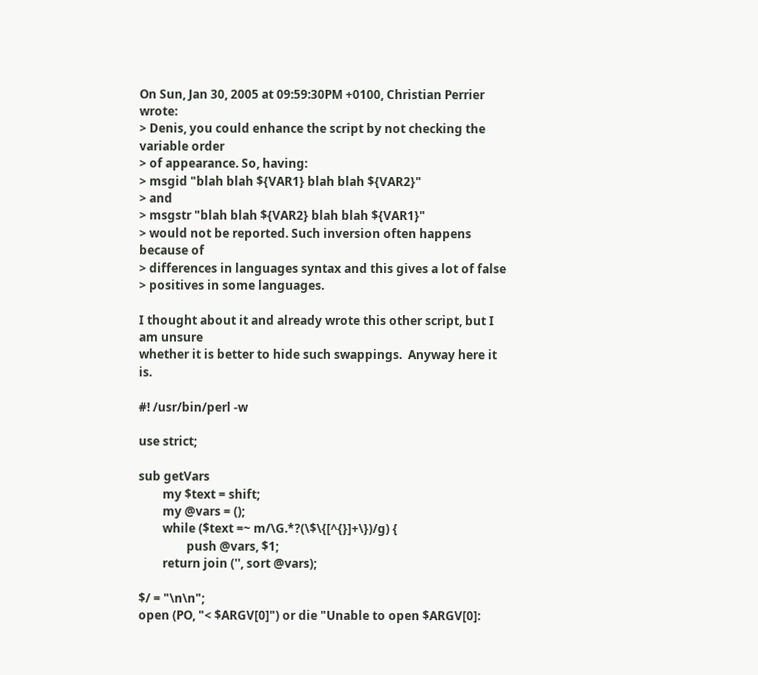On Sun, Jan 30, 2005 at 09:59:30PM +0100, Christian Perrier wrote:
> Denis, you could enhance the script by not checking the variable order
> of appearance. So, having:
> msgid "blah blah ${VAR1} blah blah ${VAR2}"
> and
> msgstr "blah blah ${VAR2} blah blah ${VAR1}"
> would not be reported. Such inversion often happens because of
> differences in languages syntax and this gives a lot of false
> positives in some languages.

I thought about it and already wrote this other script, but I am unsure
whether it is better to hide such swappings.  Anyway here it is.

#! /usr/bin/perl -w

use strict;

sub getVars
        my $text = shift;
        my @vars = ();
        while ($text =~ m/\G.*?(\$\{[^{}]+\})/g) {
                push @vars, $1;
        return join ('', sort @vars);

$/ = "\n\n";
open (PO, "< $ARGV[0]") or die "Unable to open $ARGV[0]: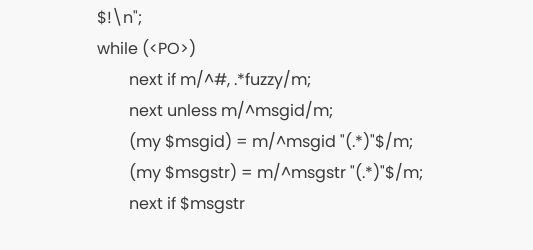$!\n";
while (<PO>)
        next if m/^#, .*fuzzy/m;
        next unless m/^msgid/m;
        (my $msgid) = m/^msgid "(.*)"$/m;
        (my $msgstr) = m/^msgstr "(.*)"$/m;
        next if $msgstr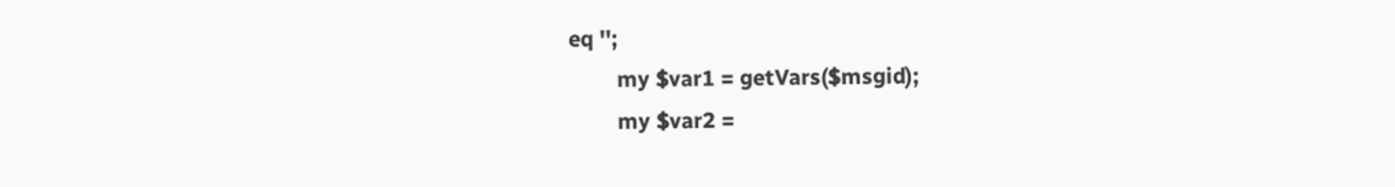eq '';
        my $var1 = getVars($msgid);
        my $var2 =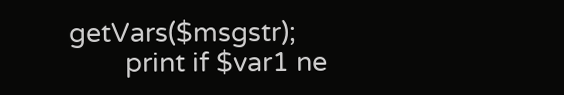getVars($msgstr);
        print if $var1 ne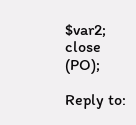$var2;
close (PO);

Reply to: